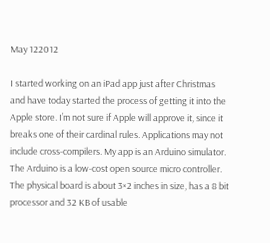May 122012

I started working on an iPad app just after Christmas and have today started the process of getting it into the Apple store. I’m not sure if Apple will approve it, since it breaks one of their cardinal rules. Applications may not include cross-compilers. My app is an Arduino simulator. The Arduino is a low-cost open source micro controller. The physical board is about 3×2 inches in size, has a 8 bit processor and 32 KB of usable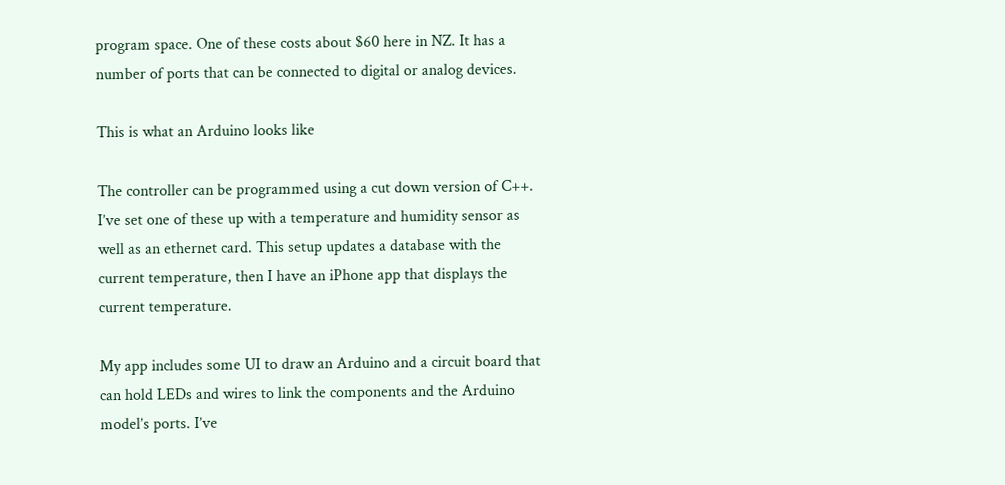program space. One of these costs about $60 here in NZ. It has a number of ports that can be connected to digital or analog devices.

This is what an Arduino looks like

The controller can be programmed using a cut down version of C++. I’ve set one of these up with a temperature and humidity sensor as well as an ethernet card. This setup updates a database with the current temperature, then I have an iPhone app that displays the current temperature.

My app includes some UI to draw an Arduino and a circuit board that can hold LEDs and wires to link the components and the Arduino model’s ports. I’ve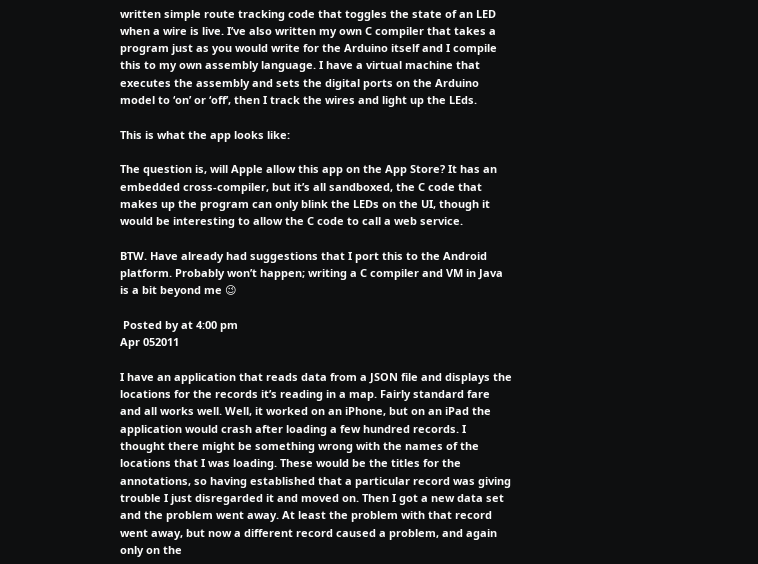written simple route tracking code that toggles the state of an LED when a wire is live. I’ve also written my own C compiler that takes a program just as you would write for the Arduino itself and I compile this to my own assembly language. I have a virtual machine that executes the assembly and sets the digital ports on the Arduino model to ‘on’ or ‘off’, then I track the wires and light up the LEds.

This is what the app looks like:

The question is, will Apple allow this app on the App Store? It has an embedded cross-compiler, but it’s all sandboxed, the C code that makes up the program can only blink the LEDs on the UI, though it would be interesting to allow the C code to call a web service.

BTW. Have already had suggestions that I port this to the Android platform. Probably won’t happen; writing a C compiler and VM in Java is a bit beyond me 😉

 Posted by at 4:00 pm
Apr 052011

I have an application that reads data from a JSON file and displays the locations for the records it’s reading in a map. Fairly standard fare and all works well. Well, it worked on an iPhone, but on an iPad the application would crash after loading a few hundred records. I thought there might be something wrong with the names of the locations that I was loading. These would be the titles for the annotations, so having established that a particular record was giving trouble I just disregarded it and moved on. Then I got a new data set and the problem went away. At least the problem with that record went away, but now a different record caused a problem, and again only on the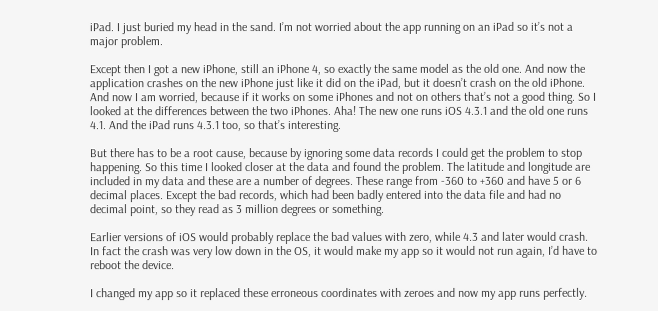iPad. I just buried my head in the sand. I’m not worried about the app running on an iPad so it’s not a major problem.

Except then I got a new iPhone, still an iPhone 4, so exactly the same model as the old one. And now the application crashes on the new iPhone just like it did on the iPad, but it doesn’t crash on the old iPhone. And now I am worried, because if it works on some iPhones and not on others that’s not a good thing. So I looked at the differences between the two iPhones. Aha! The new one runs iOS 4.3.1 and the old one runs 4.1. And the iPad runs 4.3.1 too, so that’s interesting.

But there has to be a root cause, because by ignoring some data records I could get the problem to stop happening. So this time I looked closer at the data and found the problem. The latitude and longitude are included in my data and these are a number of degrees. These range from -360 to +360 and have 5 or 6 decimal places. Except the bad records, which had been badly entered into the data file and had no decimal point, so they read as 3 million degrees or something.

Earlier versions of iOS would probably replace the bad values with zero, while 4.3 and later would crash. In fact the crash was very low down in the OS, it would make my app so it would not run again, I’d have to reboot the device.

I changed my app so it replaced these erroneous coordinates with zeroes and now my app runs perfectly.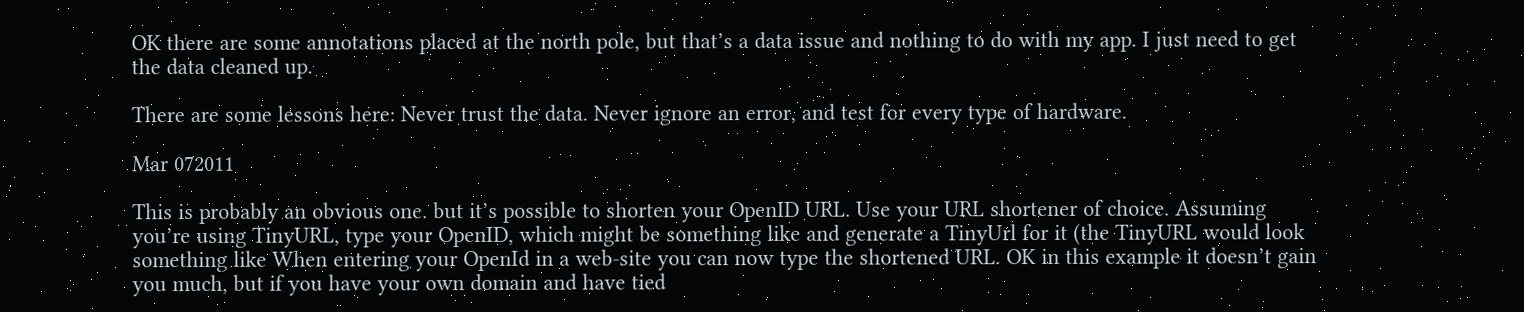OK there are some annotations placed at the north pole, but that’s a data issue and nothing to do with my app. I just need to get the data cleaned up.

There are some lessons here: Never trust the data. Never ignore an error, and test for every type of hardware.

Mar 072011

This is probably an obvious one. but it’s possible to shorten your OpenID URL. Use your URL shortener of choice. Assuming you’re using TinyURL, type your OpenID, which might be something like and generate a TinyUrl for it (the TinyURL would look something like When entering your OpenId in a web-site you can now type the shortened URL. OK in this example it doesn’t gain you much, but if you have your own domain and have tied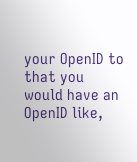your OpenID to that you would have an OpenID like,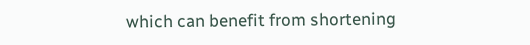which can benefit from shortening